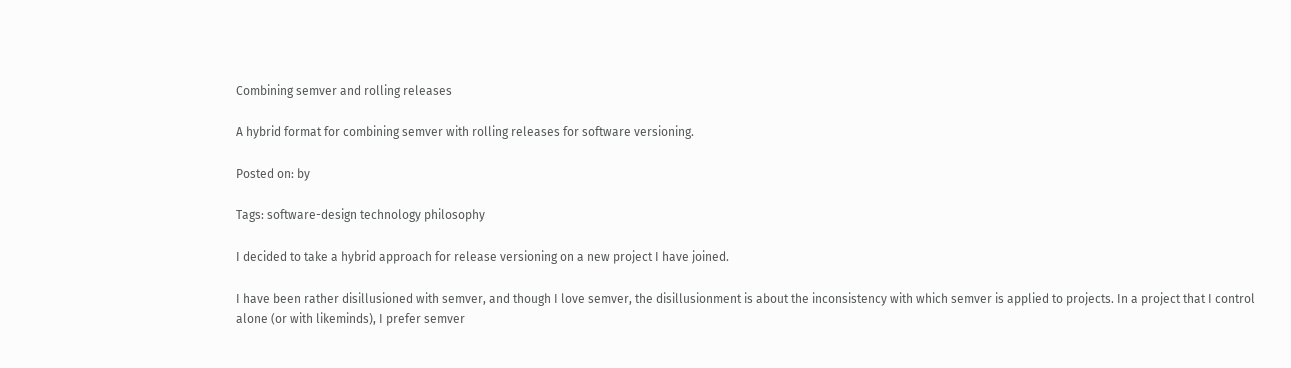Combining semver and rolling releases

A hybrid format for combining semver with rolling releases for software versioning.

Posted on: by

Tags: software-design technology philosophy

I decided to take a hybrid approach for release versioning on a new project I have joined.

I have been rather disillusioned with semver, and though I love semver, the disillusionment is about the inconsistency with which semver is applied to projects. In a project that I control alone (or with likeminds), I prefer semver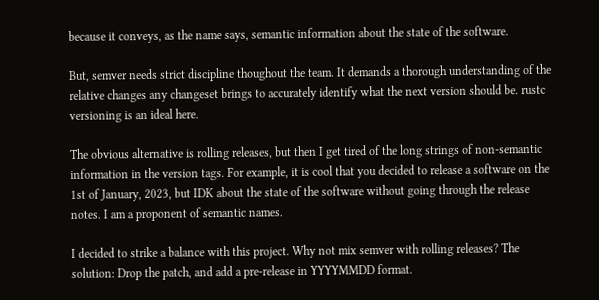because it conveys, as the name says, semantic information about the state of the software.

But, semver needs strict discipline thoughout the team. It demands a thorough understanding of the relative changes any changeset brings to accurately identify what the next version should be. rustc versioning is an ideal here.

The obvious alternative is rolling releases, but then I get tired of the long strings of non-semantic information in the version tags. For example, it is cool that you decided to release a software on the 1st of January, 2023, but IDK about the state of the software without going through the release notes. I am a proponent of semantic names.

I decided to strike a balance with this project. Why not mix semver with rolling releases? The solution: Drop the patch, and add a pre-release in YYYYMMDD format.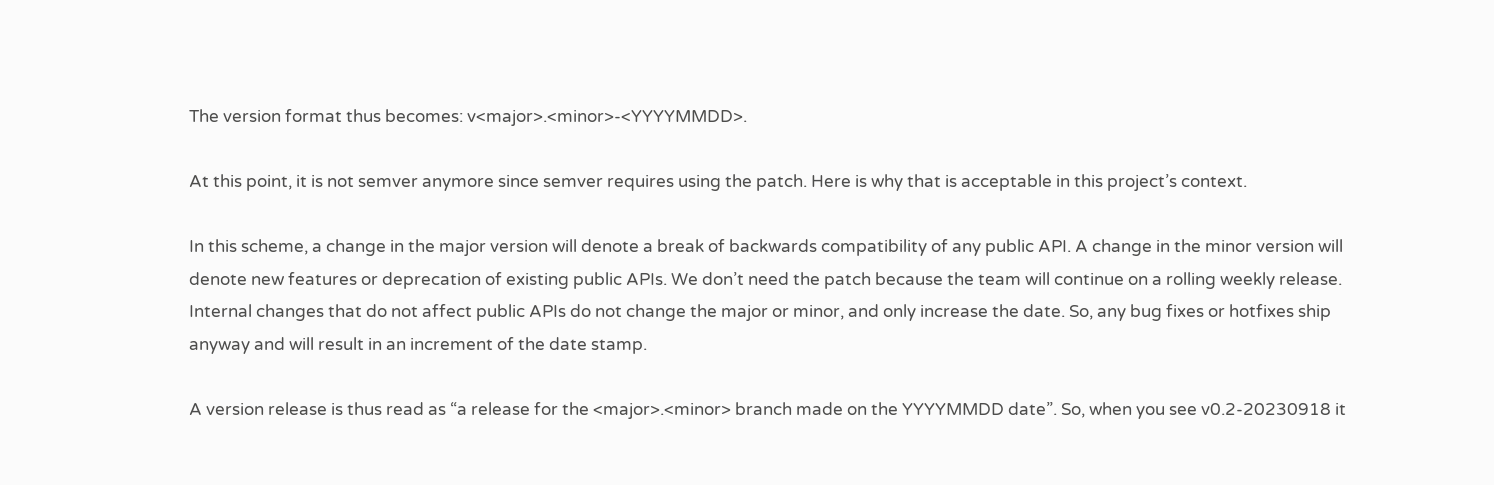The version format thus becomes: v<major>.<minor>-<YYYYMMDD>.

At this point, it is not semver anymore since semver requires using the patch. Here is why that is acceptable in this project’s context.

In this scheme, a change in the major version will denote a break of backwards compatibility of any public API. A change in the minor version will denote new features or deprecation of existing public APIs. We don’t need the patch because the team will continue on a rolling weekly release. Internal changes that do not affect public APIs do not change the major or minor, and only increase the date. So, any bug fixes or hotfixes ship anyway and will result in an increment of the date stamp.

A version release is thus read as “a release for the <major>.<minor> branch made on the YYYYMMDD date”. So, when you see v0.2-20230918 it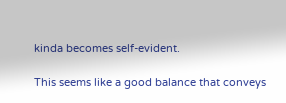kinda becomes self-evident.

This seems like a good balance that conveys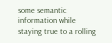some semantic information while staying true to a rolling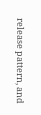release pattern, and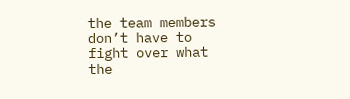the team members don’t have to fight over what the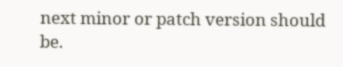next minor or patch version should be.